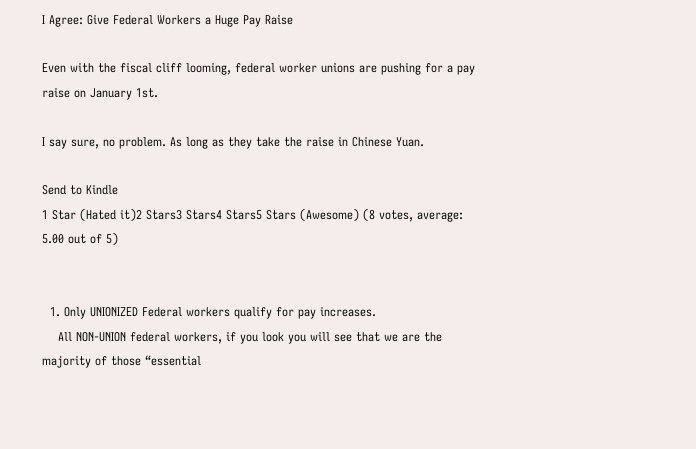I Agree: Give Federal Workers a Huge Pay Raise

Even with the fiscal cliff looming, federal worker unions are pushing for a pay raise on January 1st.

I say sure, no problem. As long as they take the raise in Chinese Yuan.

Send to Kindle
1 Star (Hated it)2 Stars3 Stars4 Stars5 Stars (Awesome) (8 votes, average: 5.00 out of 5)


  1. Only UNIONIZED Federal workers qualify for pay increases.
    All NON-UNION federal workers, if you look you will see that we are the majority of those “essential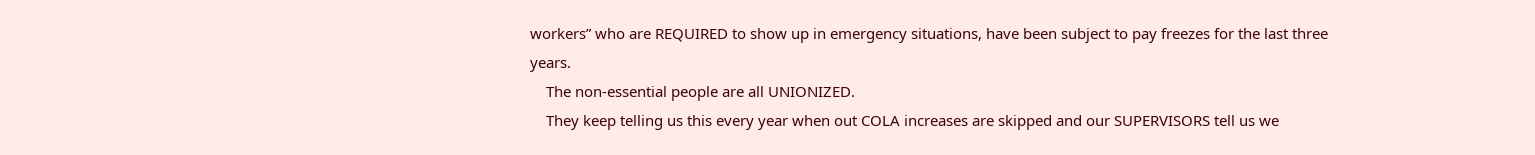workers” who are REQUIRED to show up in emergency situations, have been subject to pay freezes for the last three years.
    The non-essential people are all UNIONIZED.
    They keep telling us this every year when out COLA increases are skipped and our SUPERVISORS tell us we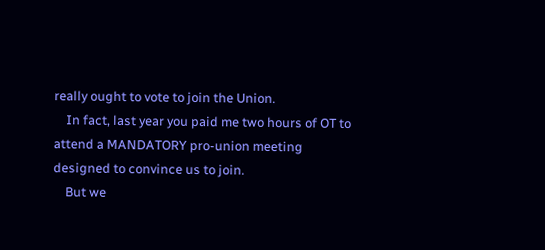really ought to vote to join the Union.
    In fact, last year you paid me two hours of OT to attend a MANDATORY pro-union meeting designed to convince us to join.
    But we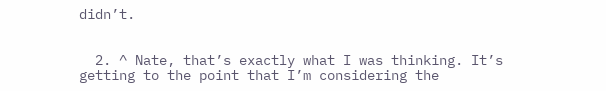didn’t.


  2. ^ Nate, that’s exactly what I was thinking. It’s getting to the point that I’m considering the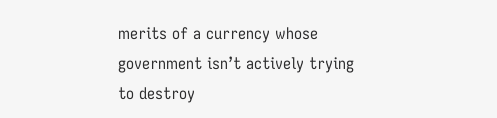merits of a currency whose government isn’t actively trying to destroy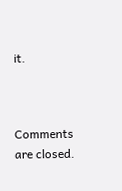it.



Comments are closed.